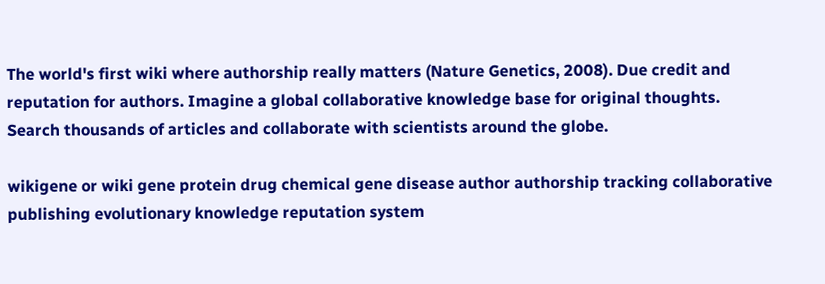The world's first wiki where authorship really matters (Nature Genetics, 2008). Due credit and reputation for authors. Imagine a global collaborative knowledge base for original thoughts. Search thousands of articles and collaborate with scientists around the globe.

wikigene or wiki gene protein drug chemical gene disease author authorship tracking collaborative publishing evolutionary knowledge reputation system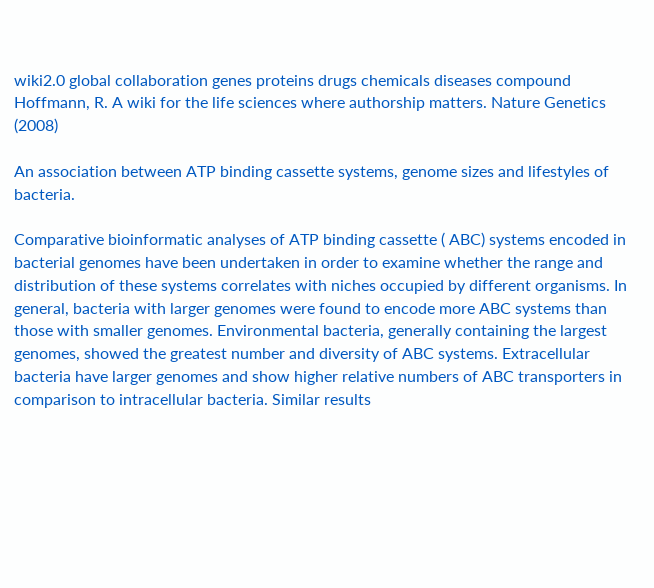wiki2.0 global collaboration genes proteins drugs chemicals diseases compound
Hoffmann, R. A wiki for the life sciences where authorship matters. Nature Genetics (2008)

An association between ATP binding cassette systems, genome sizes and lifestyles of bacteria.

Comparative bioinformatic analyses of ATP binding cassette ( ABC) systems encoded in bacterial genomes have been undertaken in order to examine whether the range and distribution of these systems correlates with niches occupied by different organisms. In general, bacteria with larger genomes were found to encode more ABC systems than those with smaller genomes. Environmental bacteria, generally containing the largest genomes, showed the greatest number and diversity of ABC systems. Extracellular bacteria have larger genomes and show higher relative numbers of ABC transporters in comparison to intracellular bacteria. Similar results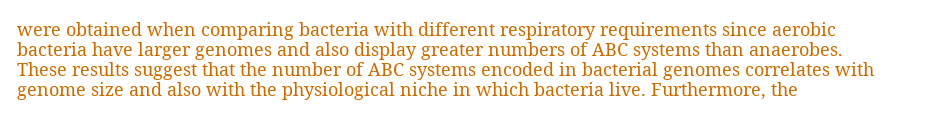were obtained when comparing bacteria with different respiratory requirements since aerobic bacteria have larger genomes and also display greater numbers of ABC systems than anaerobes. These results suggest that the number of ABC systems encoded in bacterial genomes correlates with genome size and also with the physiological niche in which bacteria live. Furthermore, the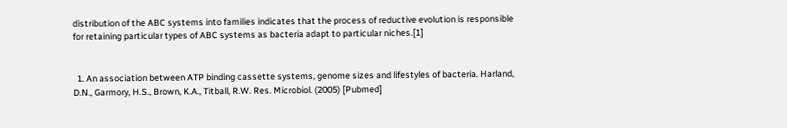distribution of the ABC systems into families indicates that the process of reductive evolution is responsible for retaining particular types of ABC systems as bacteria adapt to particular niches.[1]


  1. An association between ATP binding cassette systems, genome sizes and lifestyles of bacteria. Harland, D.N., Garmory, H.S., Brown, K.A., Titball, R.W. Res. Microbiol. (2005) [Pubmed]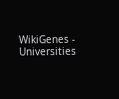WikiGenes - Universities